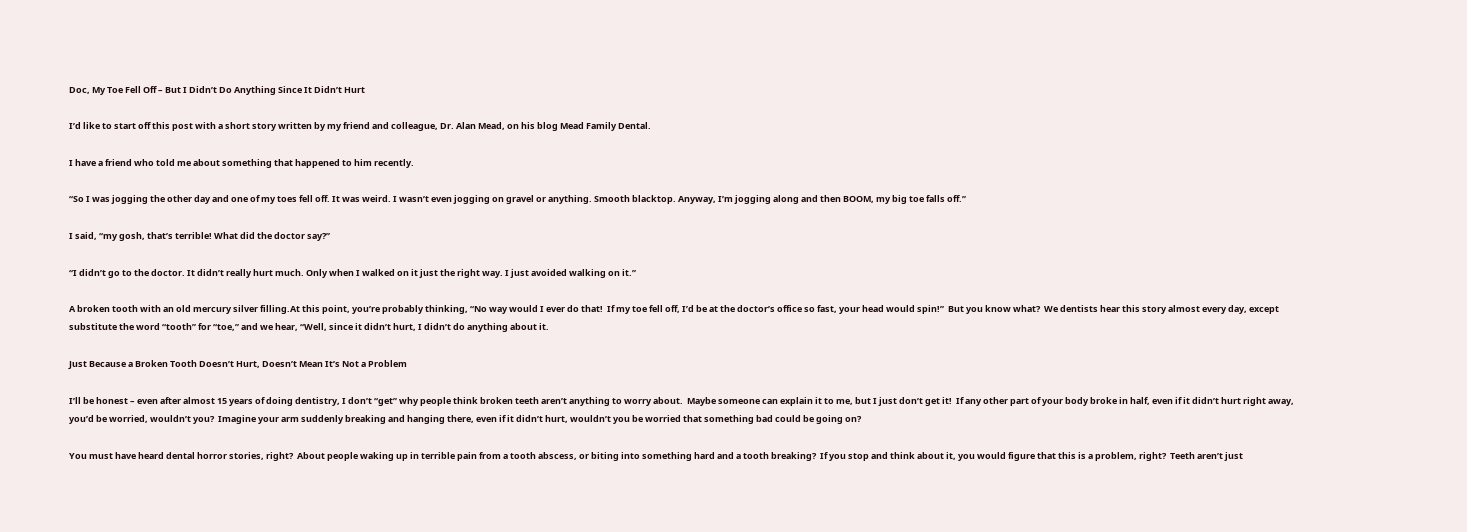Doc, My Toe Fell Off – But I Didn’t Do Anything Since It Didn’t Hurt

I’d like to start off this post with a short story written by my friend and colleague, Dr. Alan Mead, on his blog Mead Family Dental.

I have a friend who told me about something that happened to him recently.

“So I was jogging the other day and one of my toes fell off. It was weird. I wasn’t even jogging on gravel or anything. Smooth blacktop. Anyway, I’m jogging along and then BOOM, my big toe falls off.”

I said, “my gosh, that’s terrible! What did the doctor say?”

“I didn’t go to the doctor. It didn’t really hurt much. Only when I walked on it just the right way. I just avoided walking on it.”

A broken tooth with an old mercury silver filling.At this point, you’re probably thinking, “No way would I ever do that!  If my toe fell off, I’d be at the doctor’s office so fast, your head would spin!”  But you know what?  We dentists hear this story almost every day, except substitute the word “tooth” for “toe,” and we hear, “Well, since it didn’t hurt, I didn’t do anything about it.

Just Because a Broken Tooth Doesn’t Hurt, Doesn’t Mean It’s Not a Problem

I’ll be honest – even after almost 15 years of doing dentistry, I don’t “get” why people think broken teeth aren’t anything to worry about.  Maybe someone can explain it to me, but I just don’t get it!  If any other part of your body broke in half, even if it didn’t hurt right away, you’d be worried, wouldn’t you?  Imagine your arm suddenly breaking and hanging there, even if it didn’t hurt, wouldn’t you be worried that something bad could be going on?

You must have heard dental horror stories, right?  About people waking up in terrible pain from a tooth abscess, or biting into something hard and a tooth breaking?  If you stop and think about it, you would figure that this is a problem, right?  Teeth aren’t just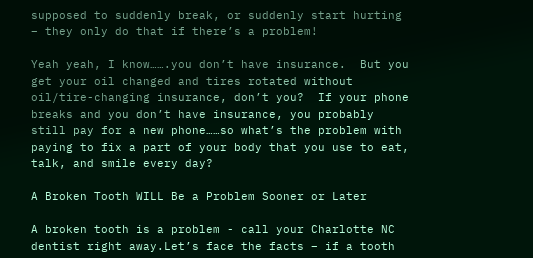supposed to suddenly break, or suddenly start hurting – they only do that if there’s a problem!

Yeah yeah, I know…….you don’t have insurance.  But you get your oil changed and tires rotated without oil/tire-changing insurance, don’t you?  If your phone breaks and you don’t have insurance, you probably still pay for a new phone……so what’s the problem with paying to fix a part of your body that you use to eat, talk, and smile every day?

A Broken Tooth WILL Be a Problem Sooner or Later

A broken tooth is a problem - call your Charlotte NC dentist right away.Let’s face the facts – if a tooth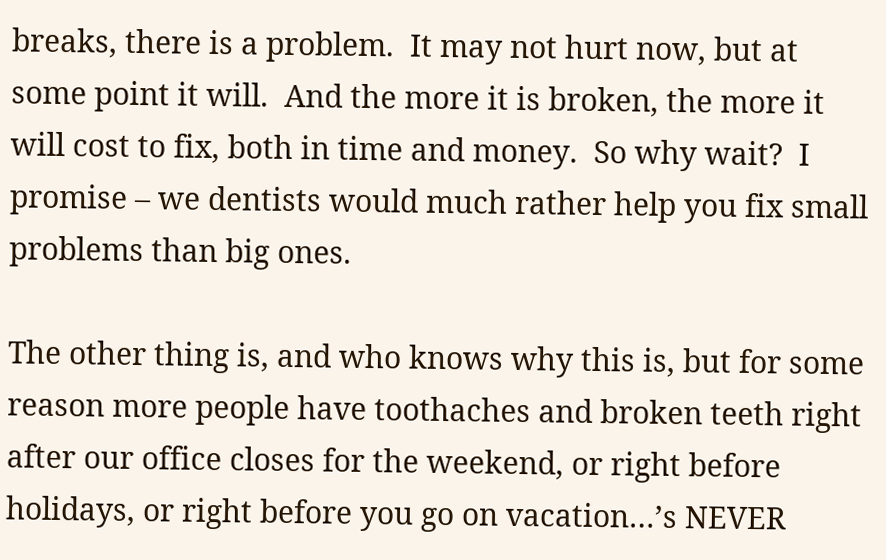breaks, there is a problem.  It may not hurt now, but at some point it will.  And the more it is broken, the more it will cost to fix, both in time and money.  So why wait?  I promise – we dentists would much rather help you fix small problems than big ones.

The other thing is, and who knows why this is, but for some reason more people have toothaches and broken teeth right after our office closes for the weekend, or right before holidays, or right before you go on vacation…’s NEVER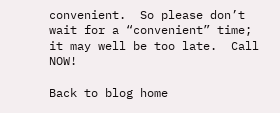convenient.  So please don’t wait for a “convenient” time; it may well be too late.  Call NOW!

Back to blog home